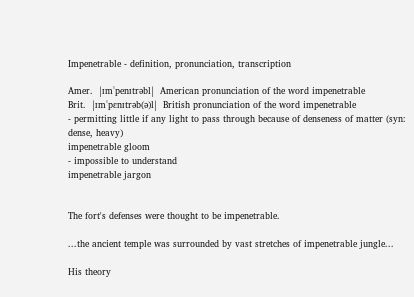Impenetrable - definition, pronunciation, transcription

Amer.  |ɪmˈpenɪtrəbl|  American pronunciation of the word impenetrable
Brit.  |ɪmˈpɛnɪtrəb(ə)l|  British pronunciation of the word impenetrable
- permitting little if any light to pass through because of denseness of matter (syn: dense, heavy)
impenetrable gloom
- impossible to understand
impenetrable jargon


The fort's defenses were thought to be impenetrable.

...the ancient temple was surrounded by vast stretches of impenetrable jungle...

His theory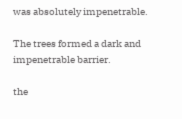was absolutely impenetrable.

The trees formed a dark and impenetrable barrier.

the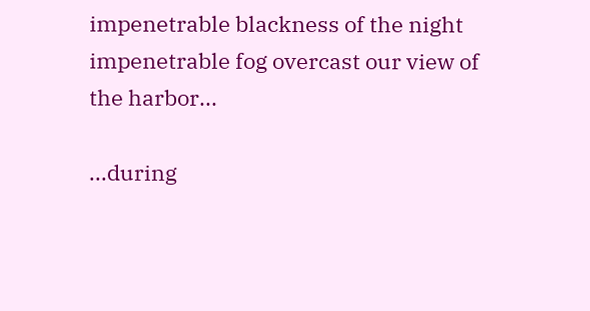impenetrable blackness of the night impenetrable fog overcast our view of the harbor...

...during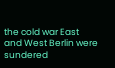the cold war East and West Berlin were sundered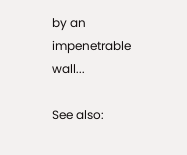by an impenetrable wall...

See also: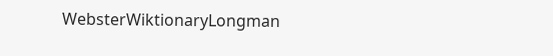WebsterWiktionaryLongman